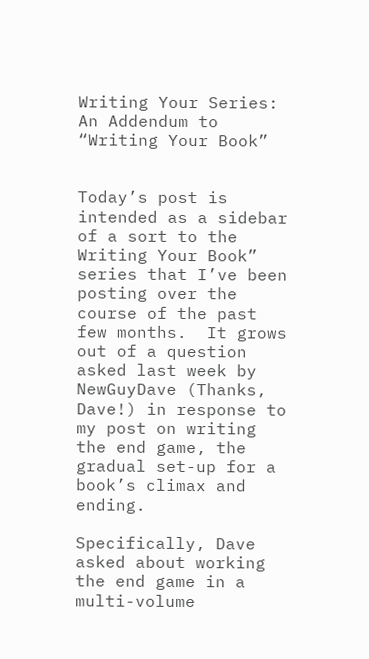Writing Your Series: An Addendum to “Writing Your Book”


Today’s post is intended as a sidebar of a sort to the Writing Your Book” series that I’ve been posting over the course of the past few months.  It grows out of a question asked last week by NewGuyDave (Thanks, Dave!) in response to my post on writing the end game, the gradual set-up for a book’s climax and ending.

Specifically, Dave asked about working the end game in a multi-volume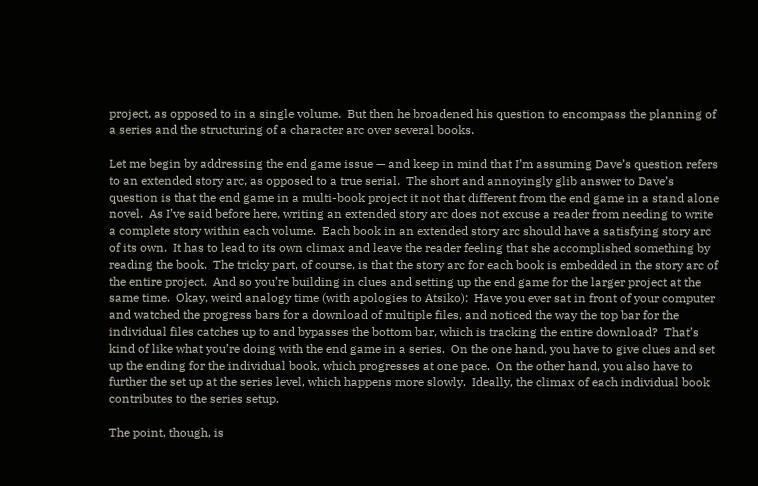project, as opposed to in a single volume.  But then he broadened his question to encompass the planning of a series and the structuring of a character arc over several books.

Let me begin by addressing the end game issue — and keep in mind that I’m assuming Dave’s question refers to an extended story arc, as opposed to a true serial.  The short and annoyingly glib answer to Dave’s question is that the end game in a multi-book project it not that different from the end game in a stand alone novel.  As I’ve said before here, writing an extended story arc does not excuse a reader from needing to write a complete story within each volume.  Each book in an extended story arc should have a satisfying story arc of its own.  It has to lead to its own climax and leave the reader feeling that she accomplished something by reading the book.  The tricky part, of course, is that the story arc for each book is embedded in the story arc of the entire project.  And so you’re building in clues and setting up the end game for the larger project at the same time.  Okay, weird analogy time (with apologies to Atsiko):  Have you ever sat in front of your computer and watched the progress bars for a download of multiple files, and noticed the way the top bar for the individual files catches up to and bypasses the bottom bar, which is tracking the entire download?  That’s kind of like what you’re doing with the end game in a series.  On the one hand, you have to give clues and set up the ending for the individual book, which progresses at one pace.  On the other hand, you also have to further the set up at the series level, which happens more slowly.  Ideally, the climax of each individual book contributes to the series setup.

The point, though, is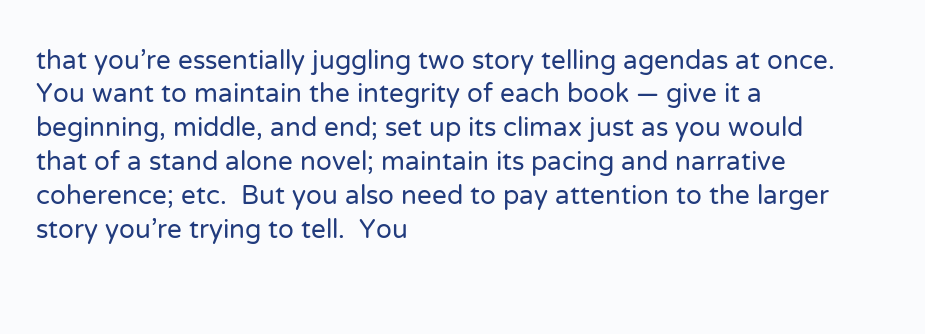that you’re essentially juggling two story telling agendas at once.  You want to maintain the integrity of each book — give it a beginning, middle, and end; set up its climax just as you would that of a stand alone novel; maintain its pacing and narrative coherence; etc.  But you also need to pay attention to the larger story you’re trying to tell.  You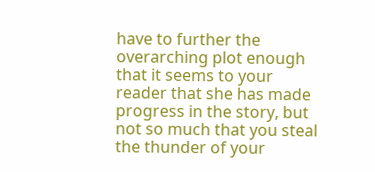have to further the overarching plot enough that it seems to your reader that she has made progress in the story, but not so much that you steal the thunder of your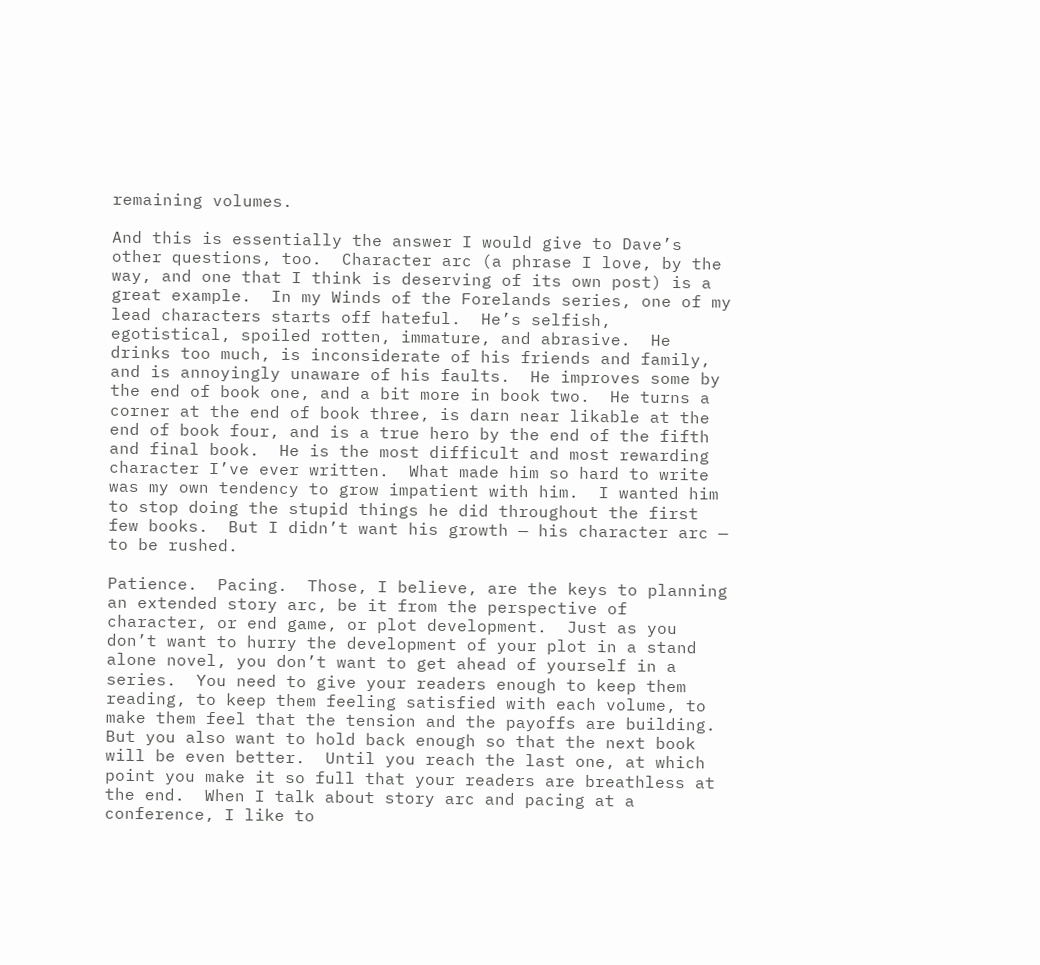remaining volumes.

And this is essentially the answer I would give to Dave’s other questions, too.  Character arc (a phrase I love, by the way, and one that I think is deserving of its own post) is a great example.  In my Winds of the Forelands series, one of my lead characters starts off hateful.  He’s selfish, egotistical, spoiled rotten, immature, and abrasive.  He drinks too much, is inconsiderate of his friends and family, and is annoyingly unaware of his faults.  He improves some by the end of book one, and a bit more in book two.  He turns a corner at the end of book three, is darn near likable at the end of book four, and is a true hero by the end of the fifth and final book.  He is the most difficult and most rewarding character I’ve ever written.  What made him so hard to write was my own tendency to grow impatient with him.  I wanted him to stop doing the stupid things he did throughout the first few books.  But I didn’t want his growth — his character arc — to be rushed.

Patience.  Pacing.  Those, I believe, are the keys to planning an extended story arc, be it from the perspective of character, or end game, or plot development.  Just as you don’t want to hurry the development of your plot in a stand alone novel, you don’t want to get ahead of yourself in a series.  You need to give your readers enough to keep them reading, to keep them feeling satisfied with each volume, to make them feel that the tension and the payoffs are building.  But you also want to hold back enough so that the next book will be even better.  Until you reach the last one, at which point you make it so full that your readers are breathless at the end.  When I talk about story arc and pacing at a conference, I like to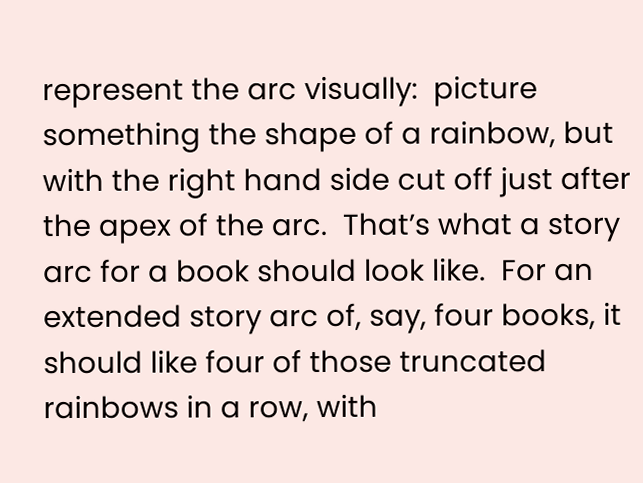represent the arc visually:  picture something the shape of a rainbow, but with the right hand side cut off just after the apex of the arc.  That’s what a story arc for a book should look like.  For an extended story arc of, say, four books, it should like four of those truncated rainbows in a row, with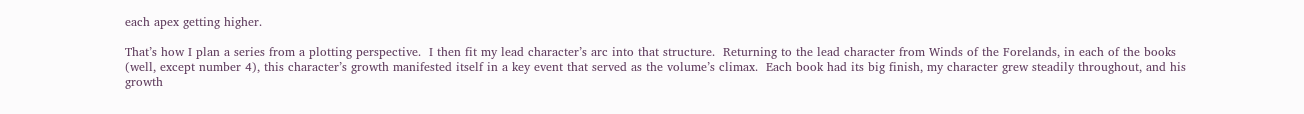each apex getting higher.

That’s how I plan a series from a plotting perspective.  I then fit my lead character’s arc into that structure.  Returning to the lead character from Winds of the Forelands, in each of the books (well, except number 4), this character’s growth manifested itself in a key event that served as the volume’s climax.  Each book had its big finish, my character grew steadily throughout, and his growth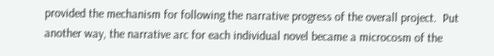provided the mechanism for following the narrative progress of the overall project.  Put another way, the narrative arc for each individual novel became a microcosm of the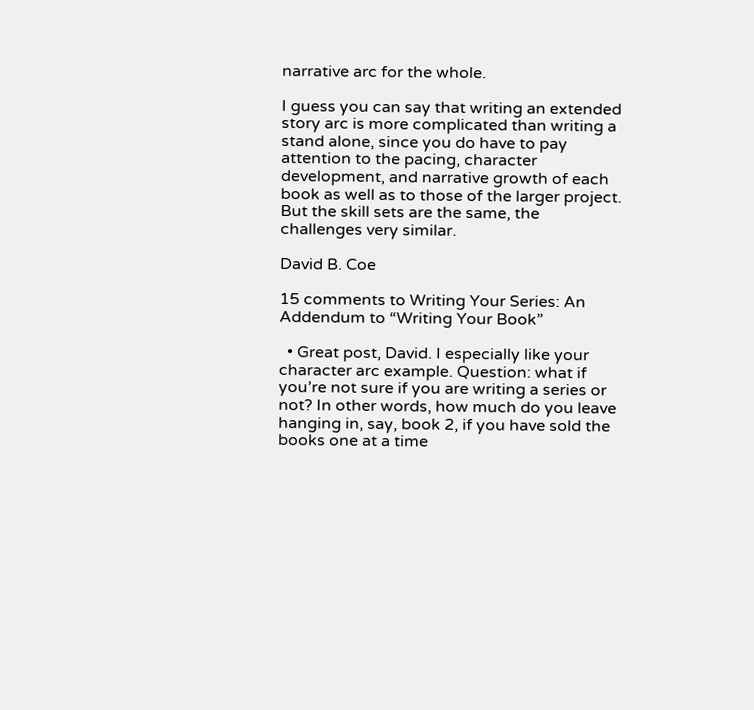narrative arc for the whole.

I guess you can say that writing an extended story arc is more complicated than writing a stand alone, since you do have to pay attention to the pacing, character development, and narrative growth of each book as well as to those of the larger project.  But the skill sets are the same, the challenges very similar.

David B. Coe

15 comments to Writing Your Series: An Addendum to “Writing Your Book”

  • Great post, David. I especially like your character arc example. Question: what if you’re not sure if you are writing a series or not? In other words, how much do you leave hanging in, say, book 2, if you have sold the books one at a time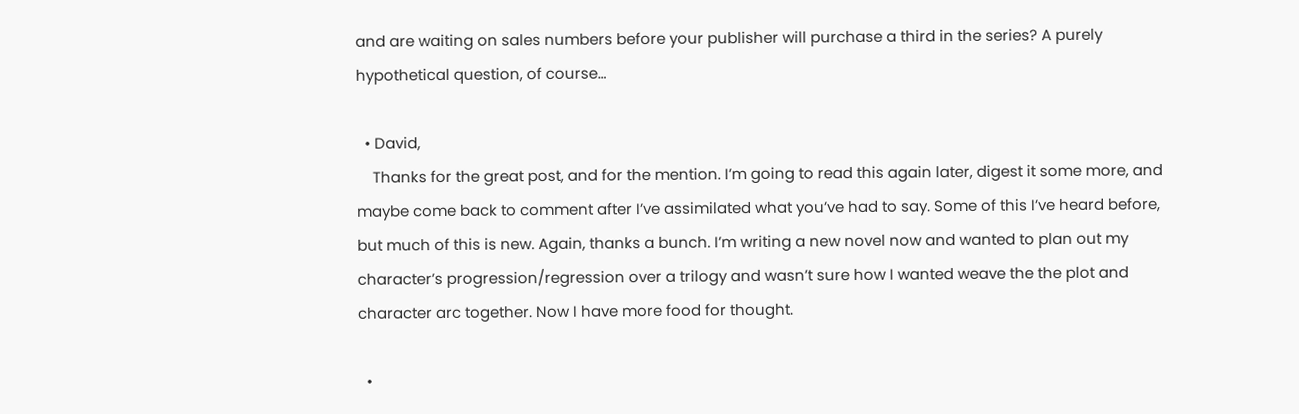and are waiting on sales numbers before your publisher will purchase a third in the series? A purely hypothetical question, of course…

  • David,
    Thanks for the great post, and for the mention. I’m going to read this again later, digest it some more, and maybe come back to comment after I’ve assimilated what you’ve had to say. Some of this I’ve heard before, but much of this is new. Again, thanks a bunch. I’m writing a new novel now and wanted to plan out my character’s progression/regression over a trilogy and wasn’t sure how I wanted weave the the plot and character arc together. Now I have more food for thought.

  •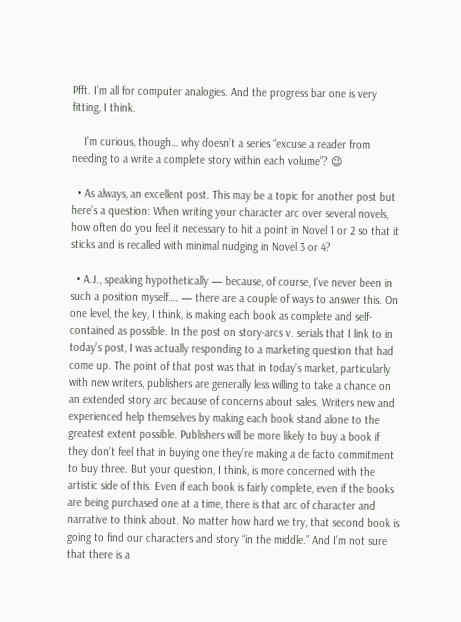Pfft. I’m all for computer analogies. And the progress bar one is very fitting, I think.

    I’m curious, though… why doesn’t a series “excuse a reader from needing to a write a complete story within each volume”? 😉

  • As always, an excellent post. This may be a topic for another post but here’s a question: When writing your character arc over several novels, how often do you feel it necessary to hit a point in Novel 1 or 2 so that it sticks and is recalled with minimal nudging in Novel 3 or 4?

  • A.J., speaking hypothetically — because, of course, I’ve never been in such a position myself…. — there are a couple of ways to answer this. On one level, the key, I think, is making each book as complete and self-contained as possible. In the post on story-arcs v. serials that I link to in today’s post, I was actually responding to a marketing question that had come up. The point of that post was that in today’s market, particularly with new writers, publishers are generally less willing to take a chance on an extended story arc because of concerns about sales. Writers new and experienced help themselves by making each book stand alone to the greatest extent possible. Publishers will be more likely to buy a book if they don’t feel that in buying one they’re making a de facto commitment to buy three. But your question, I think, is more concerned with the artistic side of this. Even if each book is fairly complete, even if the books are being purchased one at a time, there is that arc of character and narrative to think about. No matter how hard we try, that second book is going to find our characters and story “in the middle.” And I’m not sure that there is a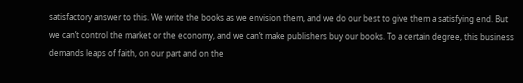satisfactory answer to this. We write the books as we envision them, and we do our best to give them a satisfying end. But we can’t control the market or the economy, and we can’t make publishers buy our books. To a certain degree, this business demands leaps of faith, on our part and on the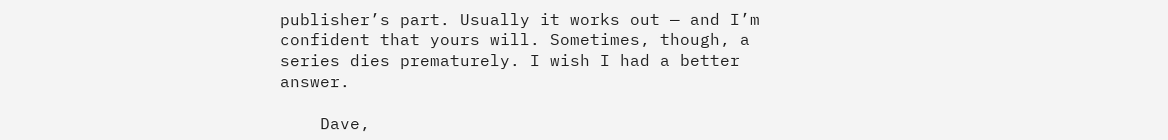publisher’s part. Usually it works out — and I’m confident that yours will. Sometimes, though, a series dies prematurely. I wish I had a better answer.

    Dave,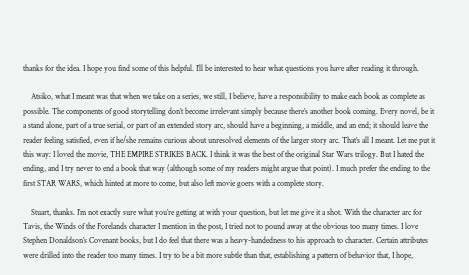thanks for the idea. I hope you find some of this helpful. I’ll be interested to hear what questions you have after reading it through.

    Atsiko, what I meant was that when we take on a series, we still, I believe, have a responsibility to make each book as complete as possible. The components of good storytelling don’t become irrelevant simply because there’s another book coming. Every novel, be it a stand alone, part of a true serial, or part of an extended story arc, should have a beginning, a middle, and an end; it should leave the reader feeling satisfied, even if he/she remains curious about unresolved elements of the larger story arc. That’s all I meant. Let me put it this way: I loved the movie, THE EMPIRE STRIKES BACK. I think it was the best of the original Star Wars trilogy. But I hated the ending, and I try never to end a book that way (although some of my readers might argue that point). I much prefer the ending to the first STAR WARS, which hinted at more to come, but also left movie goers with a complete story.

    Stuart, thanks. I’m not exactly sure what you’re getting at with your question, but let me give it a shot. With the character arc for Tavis, the Winds of the Forelands character I mention in the post, I tried not to pound away at the obvious too many times. I love Stephen Donaldson’s Covenant books, but I do feel that there was a heavy-handedness to his approach to character. Certain attributes were drilled into the reader too many times. I try to be a bit more subtle than that, establishing a pattern of behavior that, I hope,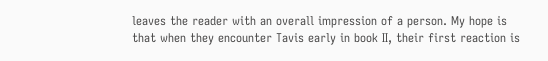leaves the reader with an overall impression of a person. My hope is that when they encounter Tavis early in book II, their first reaction is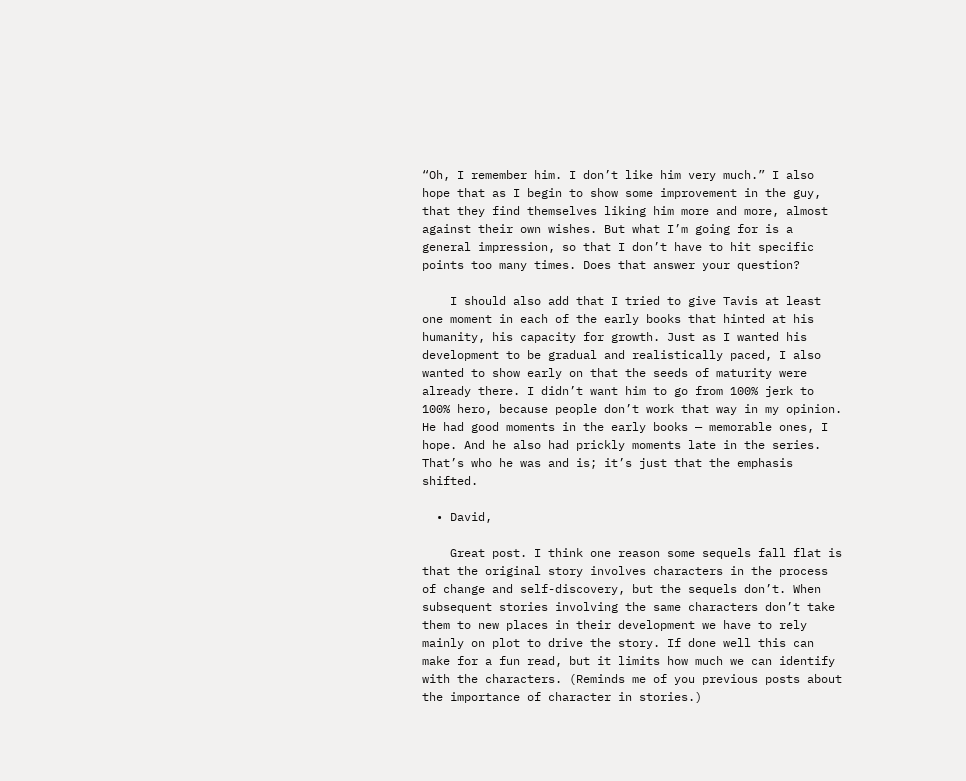“Oh, I remember him. I don’t like him very much.” I also hope that as I begin to show some improvement in the guy, that they find themselves liking him more and more, almost against their own wishes. But what I’m going for is a general impression, so that I don’t have to hit specific points too many times. Does that answer your question?

    I should also add that I tried to give Tavis at least one moment in each of the early books that hinted at his humanity, his capacity for growth. Just as I wanted his development to be gradual and realistically paced, I also wanted to show early on that the seeds of maturity were already there. I didn’t want him to go from 100% jerk to 100% hero, because people don’t work that way in my opinion. He had good moments in the early books — memorable ones, I hope. And he also had prickly moments late in the series. That’s who he was and is; it’s just that the emphasis shifted.

  • David,

    Great post. I think one reason some sequels fall flat is that the original story involves characters in the process of change and self-discovery, but the sequels don’t. When subsequent stories involving the same characters don’t take them to new places in their development we have to rely mainly on plot to drive the story. If done well this can make for a fun read, but it limits how much we can identify with the characters. (Reminds me of you previous posts about the importance of character in stories.)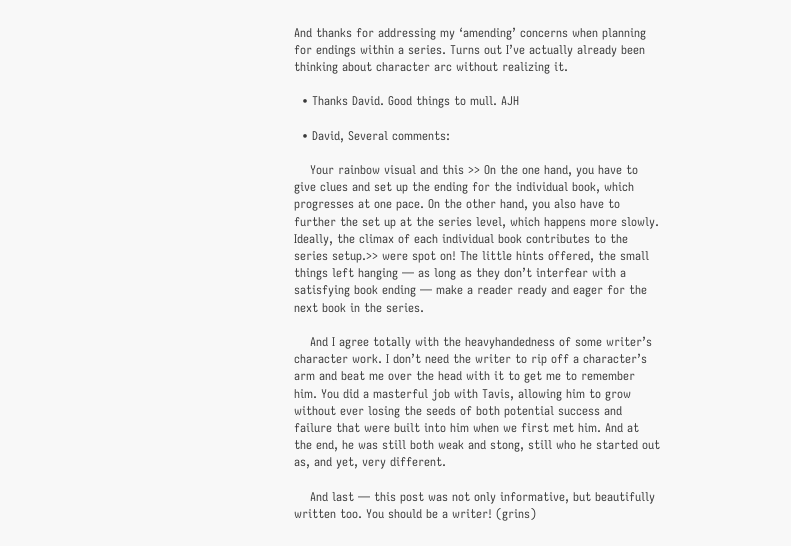And thanks for addressing my ‘amending’ concerns when planning for endings within a series. Turns out I’ve actually already been thinking about character arc without realizing it.

  • Thanks David. Good things to mull. AJH

  • David, Several comments:

    Your rainbow visual and this >> On the one hand, you have to give clues and set up the ending for the individual book, which progresses at one pace. On the other hand, you also have to further the set up at the series level, which happens more slowly. Ideally, the climax of each individual book contributes to the series setup.>> were spot on! The little hints offered, the small things left hanging — as long as they don’t interfear with a satisfying book ending — make a reader ready and eager for the next book in the series.

    And I agree totally with the heavyhandedness of some writer’s character work. I don’t need the writer to rip off a character’s arm and beat me over the head with it to get me to remember him. You did a masterful job with Tavis, allowing him to grow without ever losing the seeds of both potential success and failure that were built into him when we first met him. And at the end, he was still both weak and stong, still who he started out as, and yet, very different.

    And last — this post was not only informative, but beautifully written too. You should be a writer! (grins)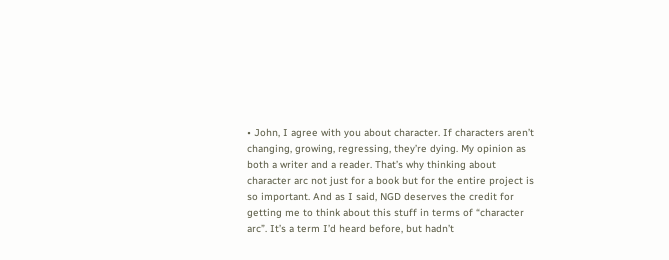• John, I agree with you about character. If characters aren’t changing, growing, regressing, they’re dying. My opinion as both a writer and a reader. That’s why thinking about character arc not just for a book but for the entire project is so important. And as I said, NGD deserves the credit for getting me to think about this stuff in terms of “character arc”. It’s a term I’d heard before, but hadn’t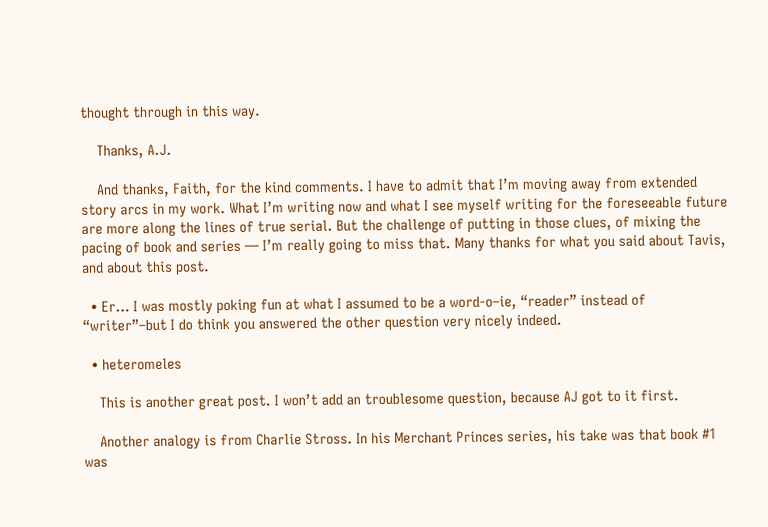thought through in this way.

    Thanks, A.J.

    And thanks, Faith, for the kind comments. I have to admit that I’m moving away from extended story arcs in my work. What I’m writing now and what I see myself writing for the foreseeable future are more along the lines of true serial. But the challenge of putting in those clues, of mixing the pacing of book and series — I’m really going to miss that. Many thanks for what you said about Tavis, and about this post.

  • Er… I was mostly poking fun at what I assumed to be a word-o–ie, “reader” instead of “writer”–but I do think you answered the other question very nicely indeed.

  • heteromeles

    This is another great post. I won’t add an troublesome question, because AJ got to it first.

    Another analogy is from Charlie Stross. In his Merchant Princes series, his take was that book #1 was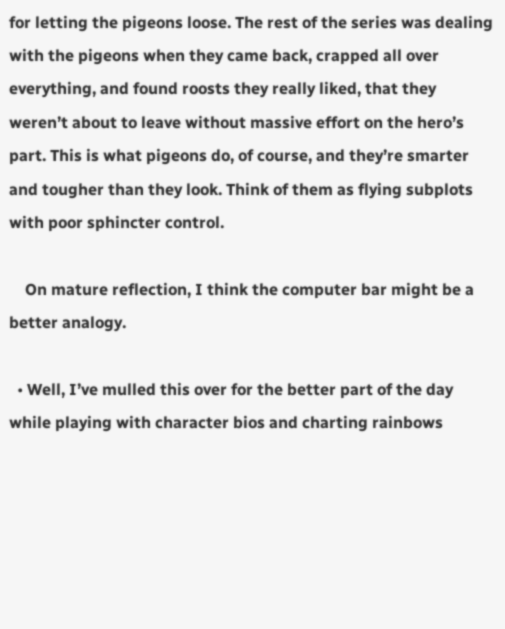for letting the pigeons loose. The rest of the series was dealing with the pigeons when they came back, crapped all over everything, and found roosts they really liked, that they weren’t about to leave without massive effort on the hero’s part. This is what pigeons do, of course, and they’re smarter and tougher than they look. Think of them as flying subplots with poor sphincter control.

    On mature reflection, I think the computer bar might be a better analogy.

  • Well, I’ve mulled this over for the better part of the day while playing with character bios and charting rainbows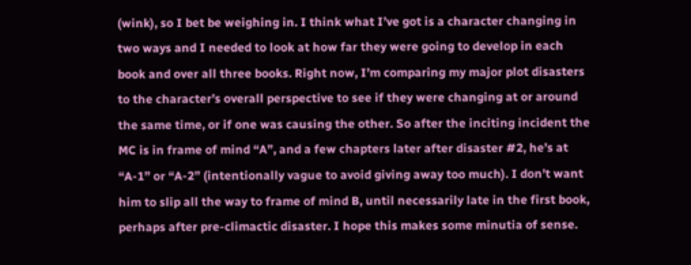(wink), so I bet be weighing in. I think what I’ve got is a character changing in two ways and I needed to look at how far they were going to develop in each book and over all three books. Right now, I’m comparing my major plot disasters to the character’s overall perspective to see if they were changing at or around the same time, or if one was causing the other. So after the inciting incident the MC is in frame of mind “A”, and a few chapters later after disaster #2, he’s at “A-1” or “A-2” (intentionally vague to avoid giving away too much). I don’t want him to slip all the way to frame of mind B, until necessarily late in the first book, perhaps after pre-climactic disaster. I hope this makes some minutia of sense.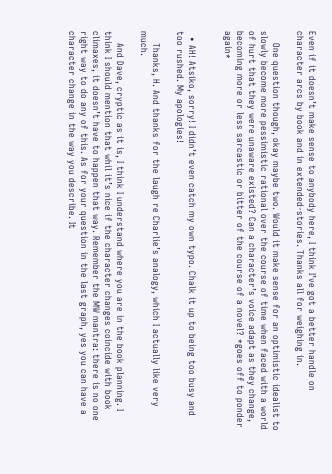Even if it doesn’t make sense to anybody here, I think I’ve got a better handle on character arcs by book and in extended-stories. Thanks all for weighing in.

    One question though, okay maybe two. Would it make sense for an optimistic idealist to slowly become more pessimistic rational over the course of time when faced with a world of hurt that they were unaware existed? Can a character’s voice adapt as they change, becoming more or less sarcastic or bitter of the course of a novel? *goes off to ponder again*


  • AH! Atsiko, sorry! I didn’t even catch my own typo. Chalk it up to being too busy and too rushed. My apologies!

    Thanks, H. And thanks for the laugh re Charlie’s analogy, which I actually like very much.

    And Dave, cryptic as it is, I think I understand where you are in the book planning. I think I should mention that whil it’s nice if the character changes coincide with book climaxes, it doesn’t have to happen that way. Remember the MW mantra: there is no one right way to do any of this. As for your question in the last graph, yes you can have a character change in the way you describe. It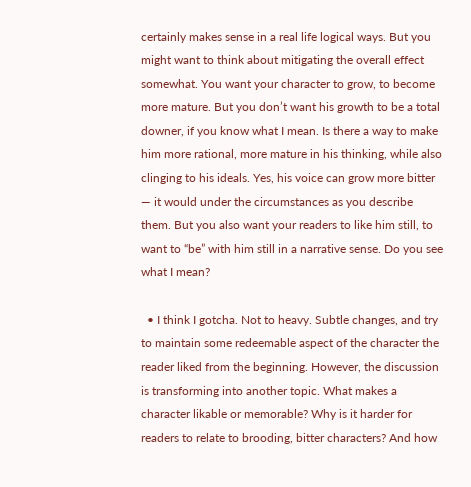certainly makes sense in a real life logical ways. But you might want to think about mitigating the overall effect somewhat. You want your character to grow, to become more mature. But you don’t want his growth to be a total downer, if you know what I mean. Is there a way to make him more rational, more mature in his thinking, while also clinging to his ideals. Yes, his voice can grow more bitter — it would under the circumstances as you describe them. But you also want your readers to like him still, to want to “be” with him still in a narrative sense. Do you see what I mean?

  • I think I gotcha. Not to heavy. Subtle changes, and try to maintain some redeemable aspect of the character the reader liked from the beginning. However, the discussion is transforming into another topic. What makes a character likable or memorable? Why is it harder for readers to relate to brooding, bitter characters? And how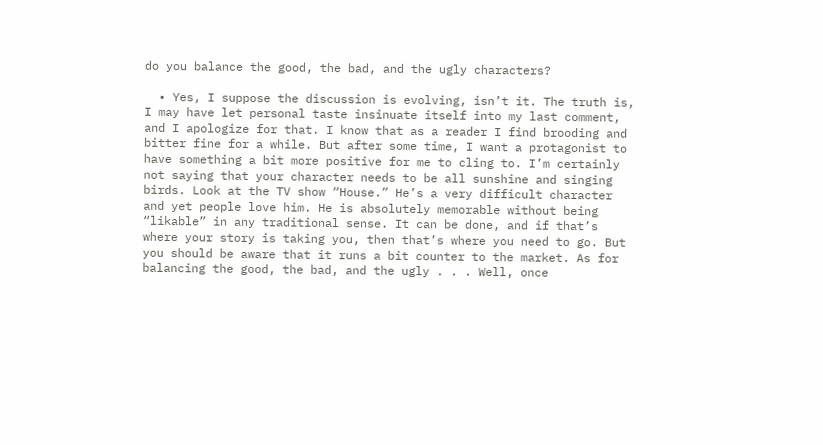do you balance the good, the bad, and the ugly characters?

  • Yes, I suppose the discussion is evolving, isn’t it. The truth is, I may have let personal taste insinuate itself into my last comment, and I apologize for that. I know that as a reader I find brooding and bitter fine for a while. But after some time, I want a protagonist to have something a bit more positive for me to cling to. I’m certainly not saying that your character needs to be all sunshine and singing birds. Look at the TV show “House.” He’s a very difficult character and yet people love him. He is absolutely memorable without being “likable” in any traditional sense. It can be done, and if that’s where your story is taking you, then that’s where you need to go. But you should be aware that it runs a bit counter to the market. As for balancing the good, the bad, and the ugly . . . Well, once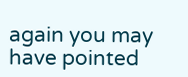again you may have pointed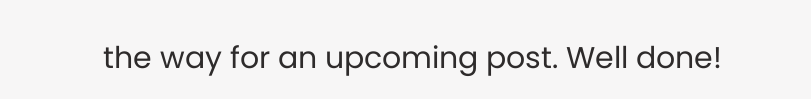the way for an upcoming post. Well done!